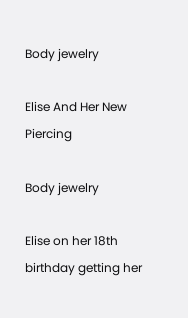Body jewelry

Elise And Her New Piercing

Body jewelry

Elise on her 18th birthday getting her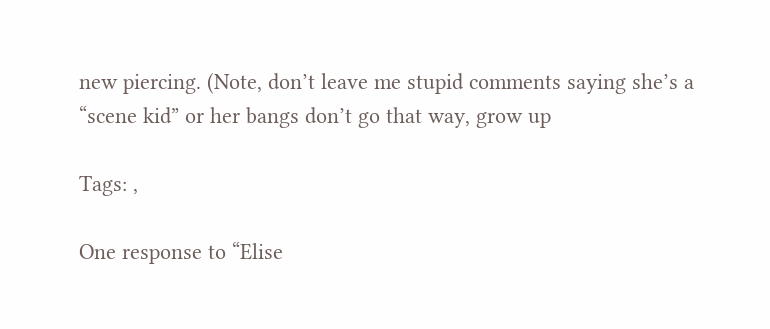new piercing. (Note, don’t leave me stupid comments saying she’s a “scene kid” or her bangs don’t go that way, grow up

Tags: ,

One response to “Elise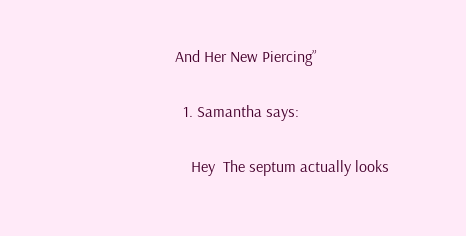And Her New Piercing”

  1. Samantha says:

    Hey  The septum actually looks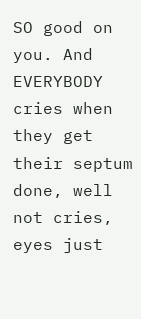SO good on you. And EVERYBODY cries when they get their septum done, well not cries, eyes just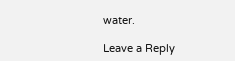water.

Leave a Reply